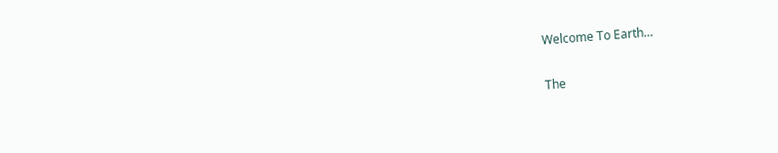Welcome To Earth…

The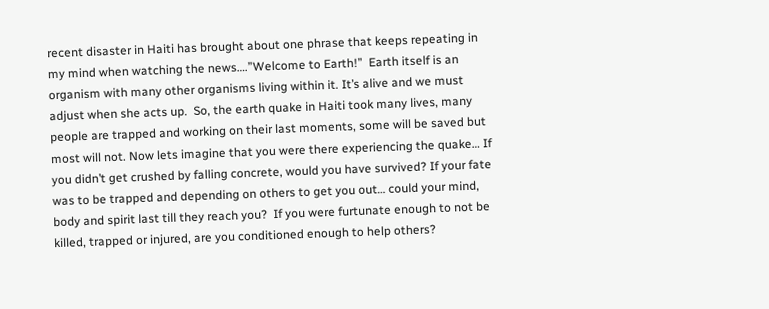recent disaster in Haiti has brought about one phrase that keeps repeating in my mind when watching the news….”Welcome to Earth!”  Earth itself is an organism with many other organisms living within it. It’s alive and we must adjust when she acts up.  So, the earth quake in Haiti took many lives, many people are trapped and working on their last moments, some will be saved but most will not. Now lets imagine that you were there experiencing the quake… If you didn’t get crushed by falling concrete, would you have survived? If your fate was to be trapped and depending on others to get you out… could your mind, body and spirit last till they reach you?  If you were furtunate enough to not be killed, trapped or injured, are you conditioned enough to help others?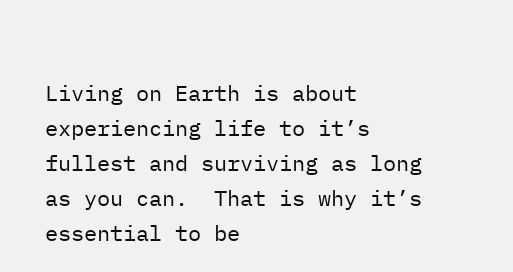Living on Earth is about experiencing life to it’s fullest and surviving as long as you can.  That is why it’s essential to be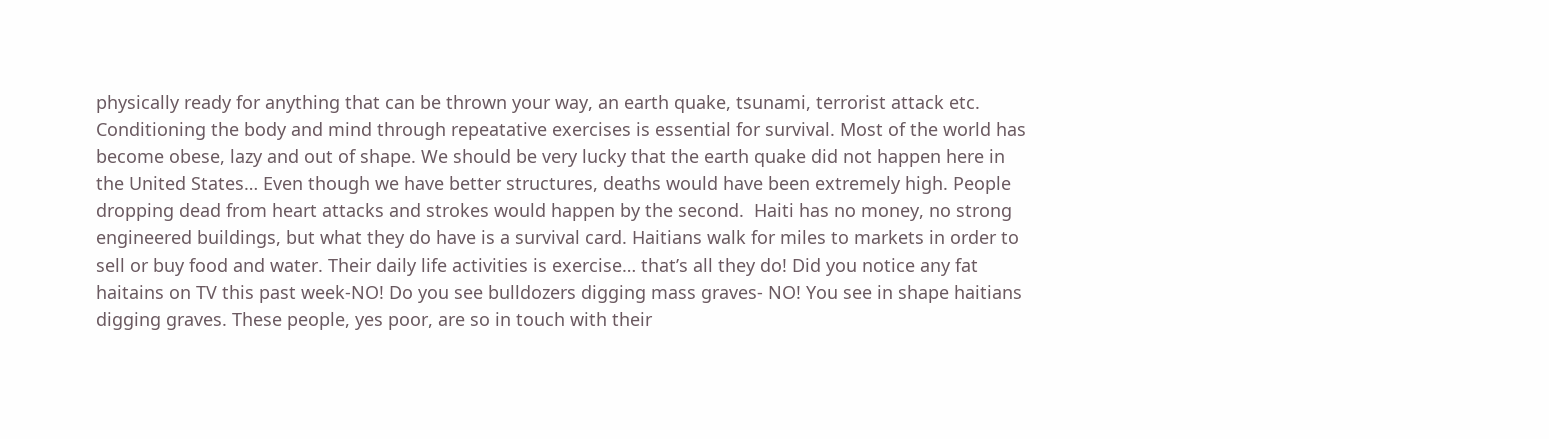physically ready for anything that can be thrown your way, an earth quake, tsunami, terrorist attack etc. Conditioning the body and mind through repeatative exercises is essential for survival. Most of the world has become obese, lazy and out of shape. We should be very lucky that the earth quake did not happen here in the United States… Even though we have better structures, deaths would have been extremely high. People dropping dead from heart attacks and strokes would happen by the second.  Haiti has no money, no strong engineered buildings, but what they do have is a survival card. Haitians walk for miles to markets in order to sell or buy food and water. Their daily life activities is exercise… that’s all they do! Did you notice any fat haitains on TV this past week-NO! Do you see bulldozers digging mass graves- NO! You see in shape haitians digging graves. These people, yes poor, are so in touch with their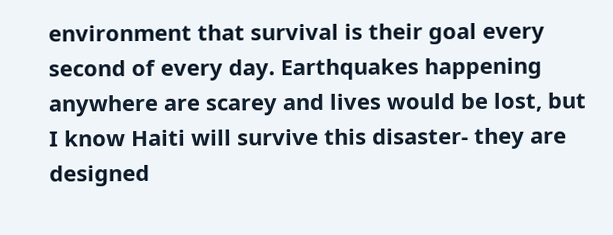environment that survival is their goal every second of every day. Earthquakes happening anywhere are scarey and lives would be lost, but I know Haiti will survive this disaster- they are designed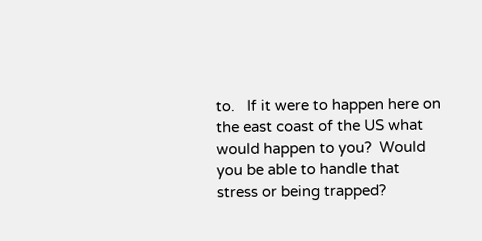to.   If it were to happen here on the east coast of the US what would happen to you?  Would you be able to handle that stress or being trapped?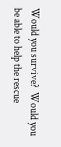Would you survive?  Would you be able to help the rescue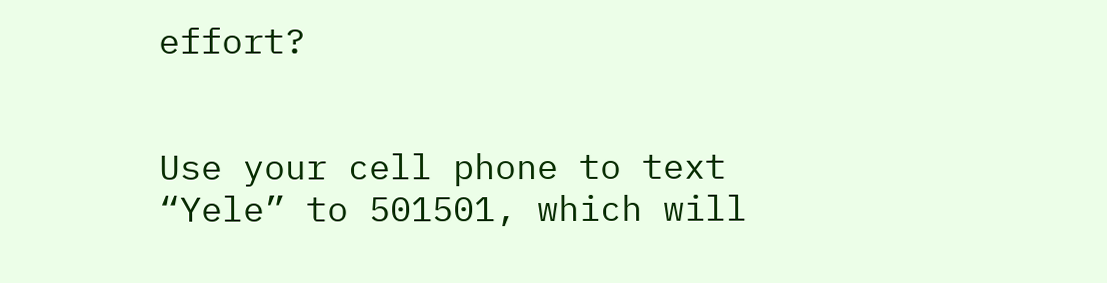effort?


Use your cell phone to text “Yele” to 501501, which will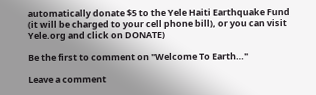automatically donate $5 to the Yele Haiti Earthquake Fund (it will be charged to your cell phone bill), or you can visit Yele.org and click on DONATE)

Be the first to comment on "Welcome To Earth…"

Leave a comment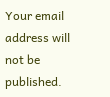Your email address will not be published.